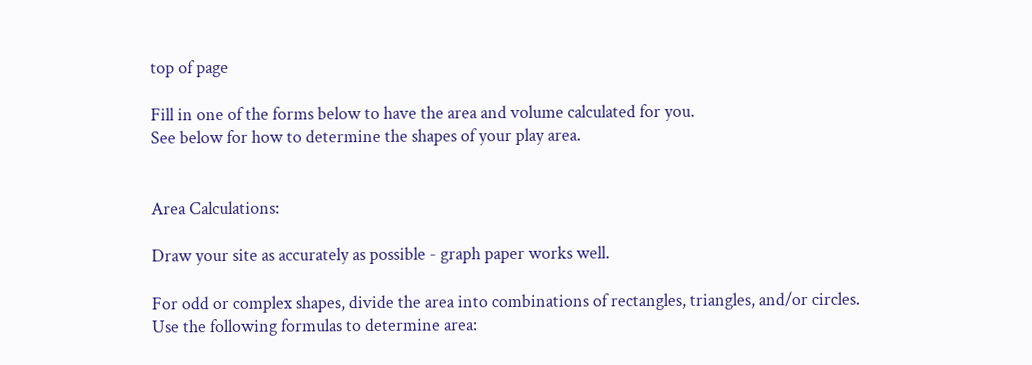top of page

Fill in one of the forms below to have the area and volume calculated for you.
See below for how to determine the shapes of your play area.


Area Calculations:

Draw your site as accurately as possible - graph paper works well.

For odd or complex shapes, divide the area into combinations of rectangles, triangles, and/or circles.
Use the following formulas to determine area: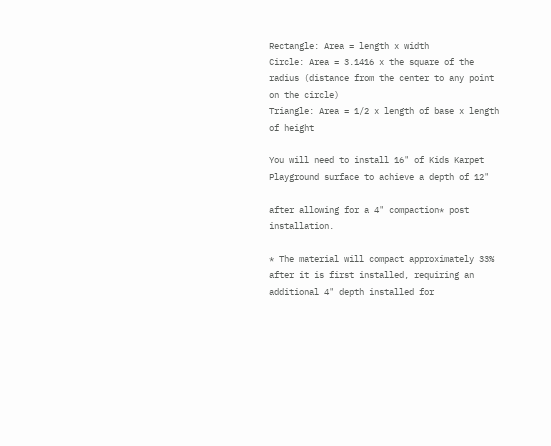Rectangle: Area = length x width
Circle: Area = 3.1416 x the square of the radius (distance from the center to any point on the circle)
Triangle: Area = 1/2 x length of base x length of height

You will need to install 16" of Kids Karpet Playground surface to achieve a depth of 12"

after allowing for a 4" compaction* post installation.

* The material will compact approximately 33% after it is first installed, requiring an additional 4" depth installed for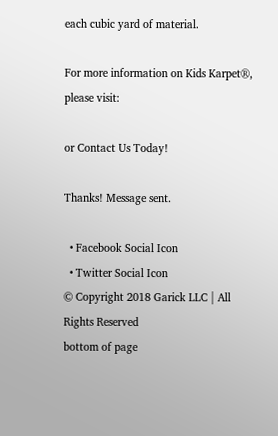each cubic yard of material.

For more information on Kids Karpet®,  please visit:

or Contact Us Today!

Thanks! Message sent.

  • Facebook Social Icon
  • Twitter Social Icon
© Copyright 2018 Garick LLC | All Rights Reserved
bottom of page